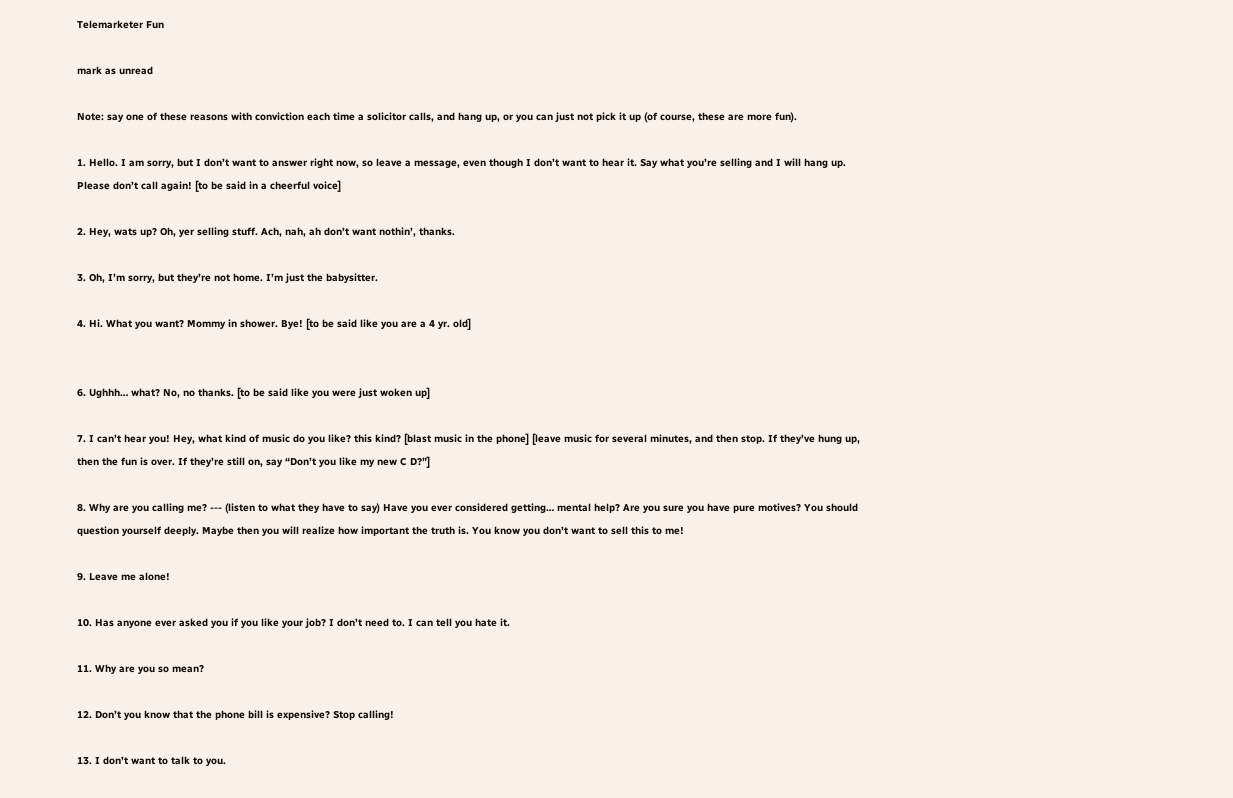Telemarketer Fun

mark as unread

Note: say one of these reasons with conviction each time a solicitor calls, and hang up, or you can just not pick it up (of course, these are more fun).

1. Hello. I am sorry, but I don’t want to answer right now, so leave a message, even though I don’t want to hear it. Say what you’re selling and I will hang up. Please don’t call again! [to be said in a cheerful voice]

2. Hey, wats up? Oh, yer selling stuff. Ach, nah, ah don’t want nothin’, thanks.

3. Oh, I’m sorry, but they’re not home. I’m just the babysitter.

4. Hi. What you want? Mommy in shower. Bye! [to be said like you are a 4 yr. old]


6. Ughhh… what? No, no thanks. [to be said like you were just woken up]

7. I can’t hear you! Hey, what kind of music do you like? this kind? [blast music in the phone] [leave music for several minutes, and then stop. If they’ve hung up, then the fun is over. If they’re still on, say “Don’t you like my new C D?”]

8. Why are you calling me? --- (listen to what they have to say) Have you ever considered getting… mental help? Are you sure you have pure motives? You should question yourself deeply. Maybe then you will realize how important the truth is. You know you don’t want to sell this to me!

9. Leave me alone!

10. Has anyone ever asked you if you like your job? I don’t need to. I can tell you hate it.

11. Why are you so mean?

12. Don’t you know that the phone bill is expensive? Stop calling!

13. I don’t want to talk to you.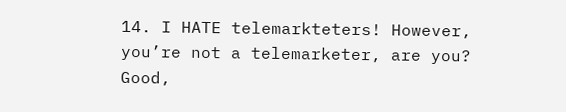14. I HATE telemarkteters! However, you’re not a telemarketer, are you? Good,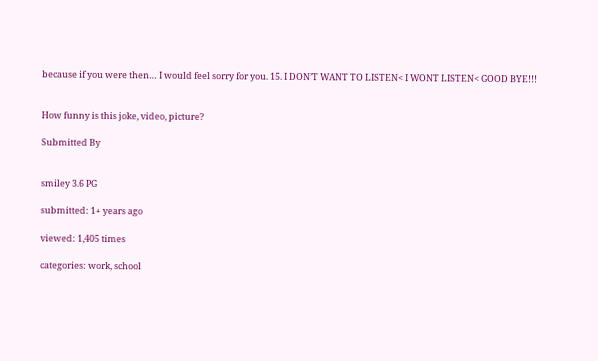because if you were then… I would feel sorry for you. 15. I DON’T WANT TO LISTEN< I WONT LISTEN< GOOD BYE!!!


How funny is this joke, video, picture?

Submitted By


smiley 3.6 PG

submitted: 1+ years ago

viewed: 1,405 times

categories: work, school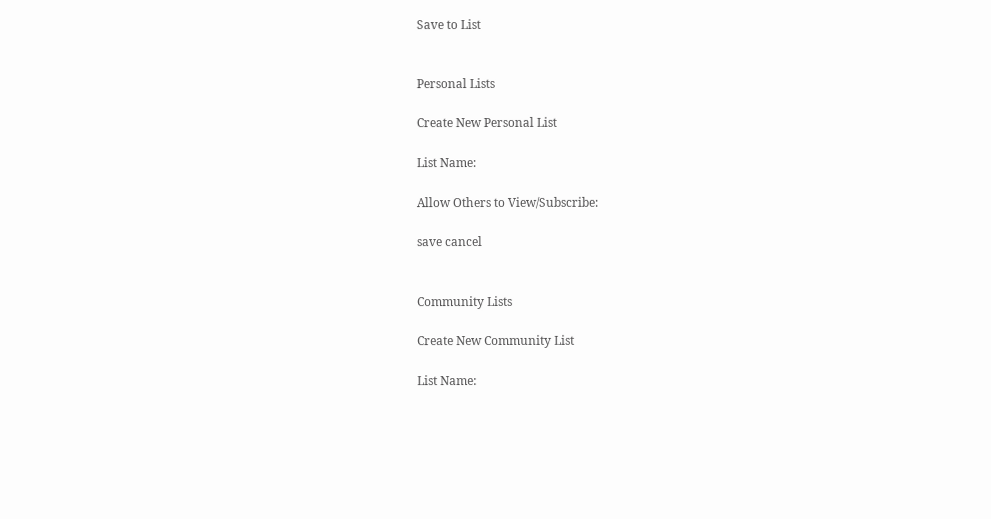Save to List


Personal Lists

Create New Personal List

List Name:

Allow Others to View/Subscribe:

save cancel


Community Lists

Create New Community List

List Name: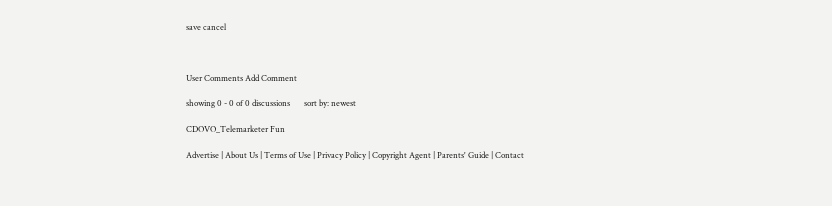save cancel



User Comments Add Comment

showing 0 - 0 of 0 discussions       sort by: newest

CDOVO_Telemarketer Fun

Advertise | About Us | Terms of Use | Privacy Policy | Copyright Agent | Parents' Guide | Contact